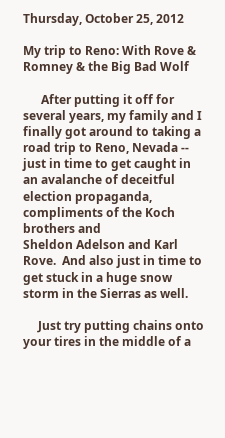Thursday, October 25, 2012

My trip to Reno: With Rove & Romney & the Big Bad Wolf

      After putting it off for several years, my family and I finally got around to taking a road trip to Reno, Nevada -- just in time to get caught in an avalanche of deceitful election propaganda, compliments of the Koch brothers and
Sheldon Adelson and Karl Rove.  And also just in time to get stuck in a huge snow storm in the Sierras as well.

     Just try putting chains onto your tires in the middle of a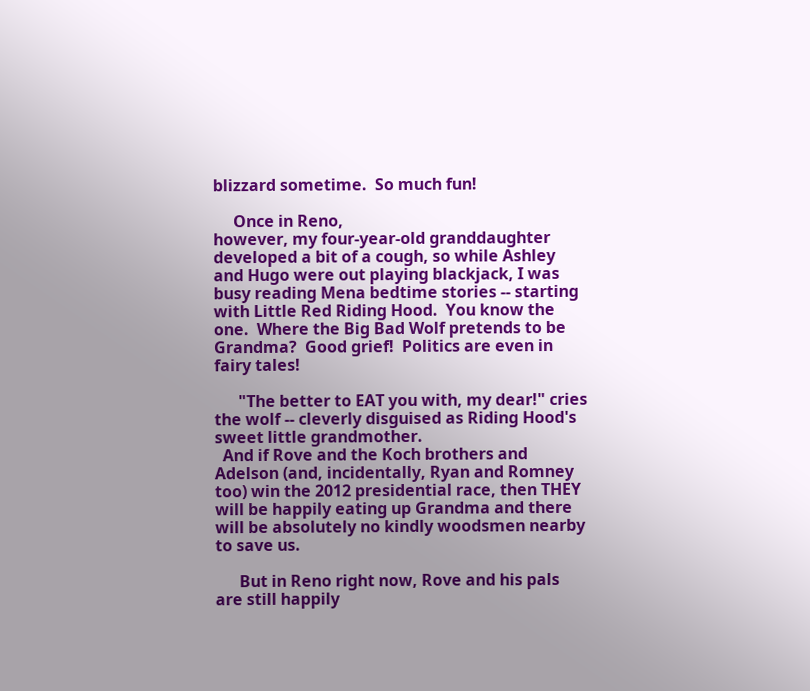blizzard sometime.  So much fun!

     Once in Reno,
however, my four-year-old granddaughter developed a bit of a cough, so while Ashley and Hugo were out playing blackjack, I was busy reading Mena bedtime stories -- starting with Little Red Riding Hood.  You know the one.  Where the Big Bad Wolf pretends to be Grandma?  Good grief!  Politics are even in fairy tales!

      "The better to EAT you with, my dear!" cries the wolf -- cleverly disguised as Riding Hood's sweet little grandmother.
  And if Rove and the Koch brothers and
Adelson (and, incidentally, Ryan and Romney too) win the 2012 presidential race, then THEY will be happily eating up Grandma and there will be absolutely no kindly woodsmen nearby to save us.

      But in Reno right now, Rove and his pals are still happily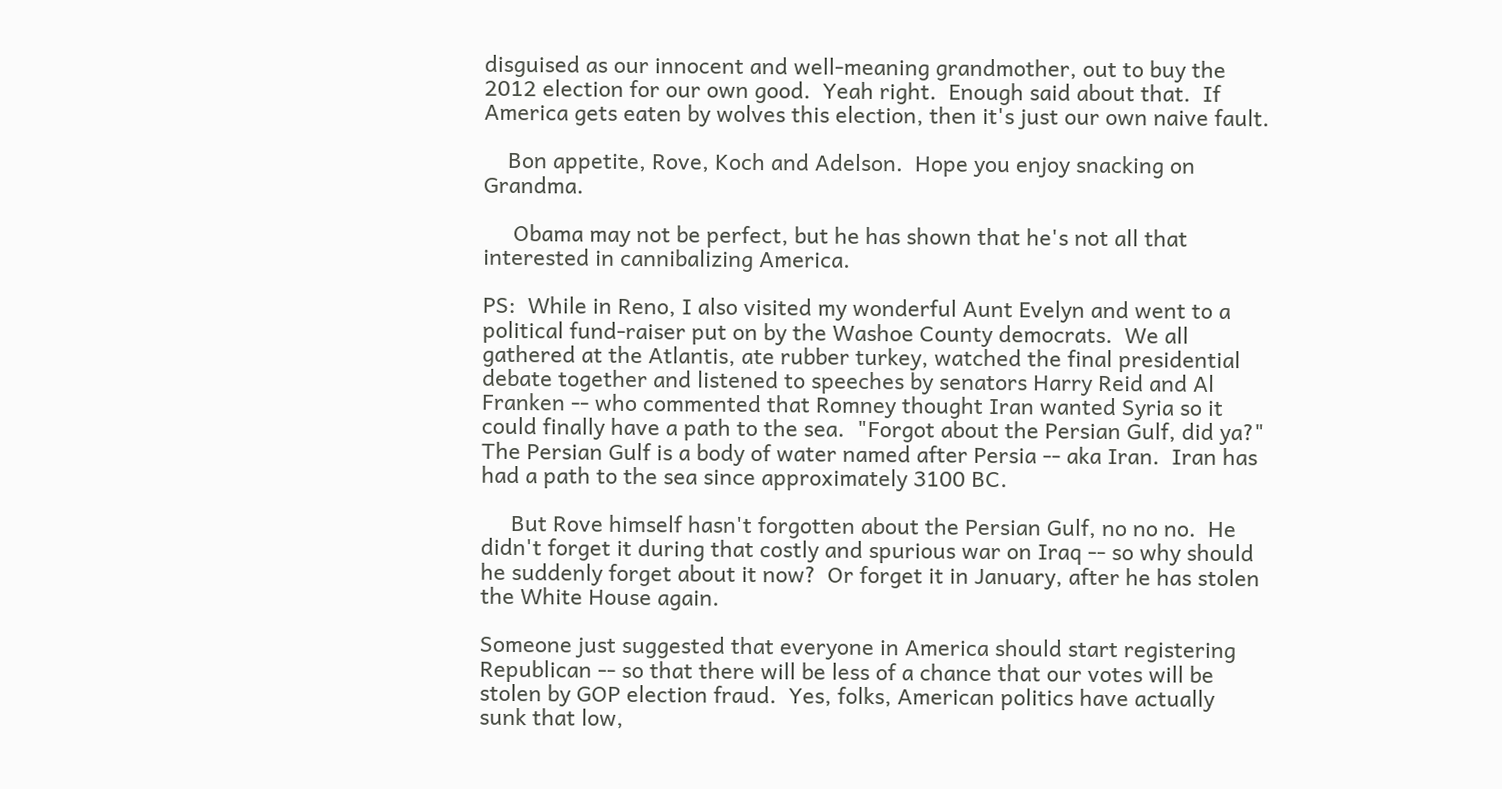disguised as our innocent and well-meaning grandmother, out to buy the 2012 election for our own good.  Yeah right.  Enough said about that.  If America gets eaten by wolves this election, then it's just our own naive fault.

    Bon appetite, Rove, Koch and Adelson.  Hope you enjoy snacking on Grandma.

     Obama may not be perfect, but he has shown that he's not all that interested in cannibalizing America.

PS:  While in Reno, I also visited my wonderful Aunt Evelyn and went to a political fund-raiser put on by the Washoe County democrats.  We all gathered at the Atlantis, ate rubber turkey, watched the final presidential debate together and listened to speeches by senators Harry Reid and Al Franken -- who commented that Romney thought Iran wanted Syria so it could finally have a path to the sea.  "Forgot about the Persian Gulf, did ya?"  The Persian Gulf is a body of water named after Persia -- aka Iran.  Iran has had a path to the sea since approximately 3100 BC.

     But Rove himself hasn't forgotten about the Persian Gulf, no no no.  He didn't forget it during that costly and spurious war on Iraq -- so why should he suddenly forget about it now?  Or forget it in January, after he has stolen the White House again.

Someone just suggested that everyone in America should start registering Republican -- so that there will be less of a chance that our votes will be stolen by GOP election fraud.  Yes, folks, American politics have actually sunk that low,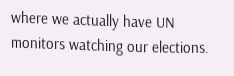where we actually have UN monitors watching our elections.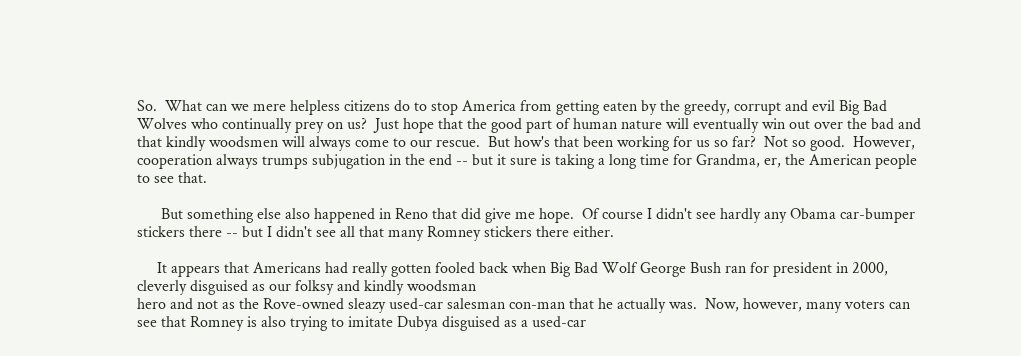So.  What can we mere helpless citizens do to stop America from getting eaten by the greedy, corrupt and evil Big Bad Wolves who continually prey on us?  Just hope that the good part of human nature will eventually win out over the bad and that kindly woodsmen will always come to our rescue.  But how's that been working for us so far?  Not so good.  However, cooperation always trumps subjugation in the end -- but it sure is taking a long time for Grandma, er, the American people to see that.

      But something else also happened in Reno that did give me hope.  Of course I didn't see hardly any Obama car-bumper stickers there -- but I didn't see all that many Romney stickers there either.

     It appears that Americans had really gotten fooled back when Big Bad Wolf George Bush ran for president in 2000, cleverly disguised as our folksy and kindly woodsman
hero and not as the Rove-owned sleazy used-car salesman con-man that he actually was.  Now, however, many voters can see that Romney is also trying to imitate Dubya disguised as a used-car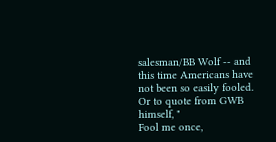salesman/BB Wolf -- and this time Americans have not been so easily fooled.  Or to quote from GWB himself, "
Fool me once,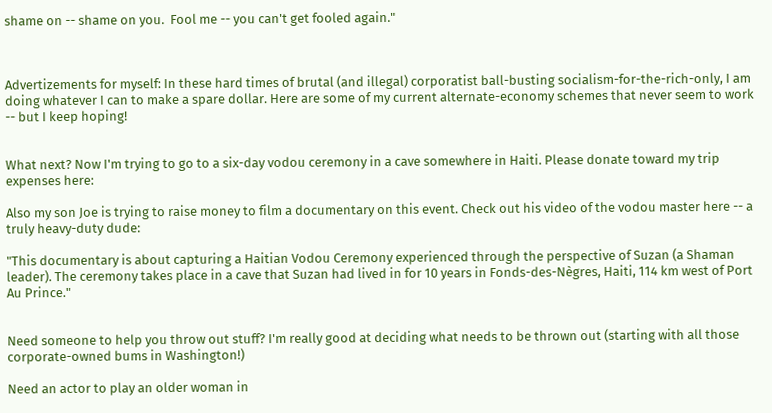shame on -- shame on you.  Fool me -- you can't get fooled again."



Advertizements for myself: In these hard times of brutal (and illegal) corporatist ball-busting socialism-for-the-rich-only, I am doing whatever I can to make a spare dollar. Here are some of my current alternate-economy schemes that never seem to work -- but I keep hoping!


What next? Now I'm trying to go to a six-day vodou ceremony in a cave somewhere in Haiti. Please donate toward my trip expenses here:

Also my son Joe is trying to raise money to film a documentary on this event. Check out his video of the vodou master here -- a truly heavy-duty dude:

"This documentary is about capturing a Haitian Vodou Ceremony experienced through the perspective of Suzan (a Shaman leader). The ceremony takes place in a cave that Suzan had lived in for 10 years in Fonds-des-Nègres, Haiti, 114 km west of Port Au Prince."


Need someone to help you throw out stuff? I'm really good at deciding what needs to be thrown out (starting with all those corporate-owned bums in Washington!)

Need an actor to play an older woman in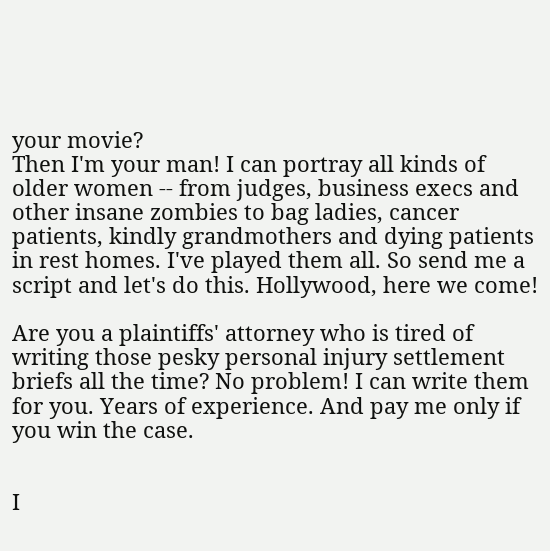your movie?
Then I'm your man! I can portray all kinds of older women -- from judges, business execs and other insane zombies to bag ladies, cancer patients, kindly grandmothers and dying patients in rest homes. I've played them all. So send me a script and let's do this. Hollywood, here we come!

Are you a plaintiffs' attorney who is tired of writing those pesky personal injury settlement briefs all the time? No problem! I can write them for you. Years of experience. And pay me only if you win the case.


I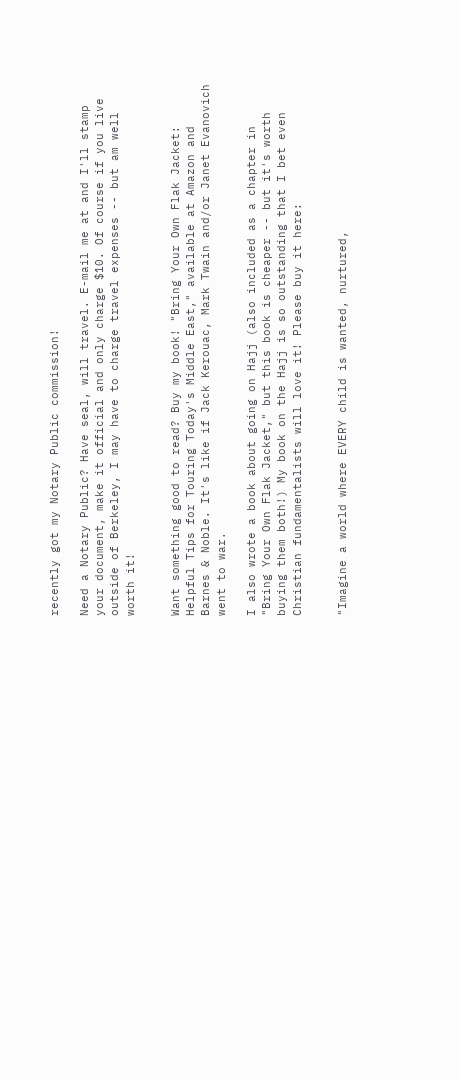recently got my Notary Public commission!

Need a Notary Public? Have seal, will travel. E-mail me at and I'll stamp your document, make it official and only charge $10. Of course if you live outside of Berkeley, I may have to charge travel expenses -- but am well worth it!


Want something good to read? Buy my book! "Bring Your Own Flak Jacket: Helpful Tips for Touring Today's Middle East," available at Amazon and Barnes & Noble. It's like if Jack Kerouac, Mark Twain and/or Janet Evanovich went to war.

I also wrote a book about going on Hajj (also included as a chapter in "Bring Your Own Flak Jacket," but this book is cheaper -- but it's worth buying them both!) My book on the Hajj is so outstanding that I bet even Christian fundamentalists will love it! Please buy it here:


"Imagine a world where EVERY child is wanted, nurtured,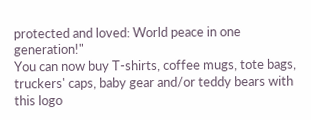protected and loved: World peace in one generation!"
You can now buy T-shirts, coffee mugs, tote bags, truckers' caps, baby gear and/or teddy bears with this logo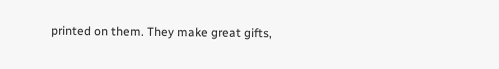printed on them. They make great gifts,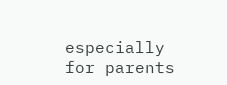especially for parents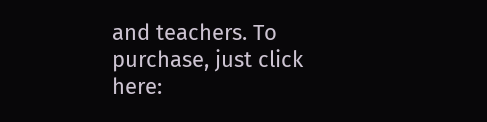and teachers. To purchase, just click here: